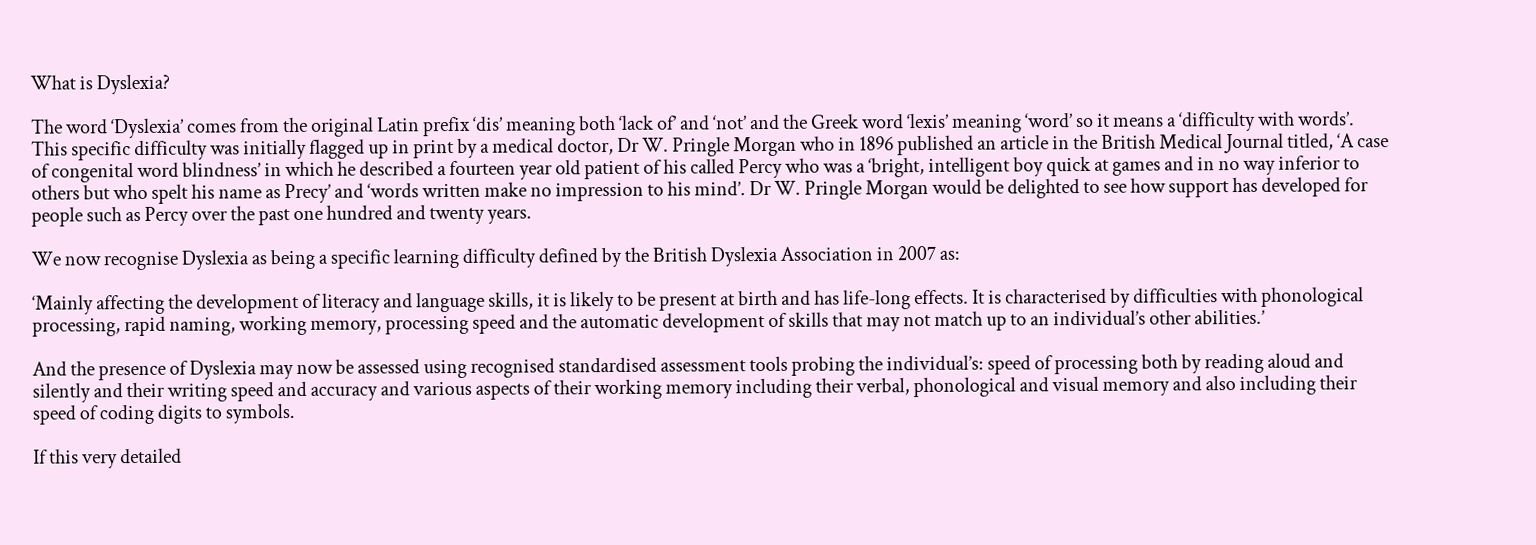What is Dyslexia?

The word ‘Dyslexia’ comes from the original Latin prefix ‘dis’ meaning both ‘lack of’ and ‘not’ and the Greek word ‘lexis’ meaning ‘word’ so it means a ‘difficulty with words’. This specific difficulty was initially flagged up in print by a medical doctor, Dr W. Pringle Morgan who in 1896 published an article in the British Medical Journal titled, ‘A case of congenital word blindness’ in which he described a fourteen year old patient of his called Percy who was a ‘bright, intelligent boy quick at games and in no way inferior to others but who spelt his name as Precy’ and ‘words written make no impression to his mind’. Dr W. Pringle Morgan would be delighted to see how support has developed for people such as Percy over the past one hundred and twenty years.

We now recognise Dyslexia as being a specific learning difficulty defined by the British Dyslexia Association in 2007 as:

‘Mainly affecting the development of literacy and language skills, it is likely to be present at birth and has life-long effects. It is characterised by difficulties with phonological processing, rapid naming, working memory, processing speed and the automatic development of skills that may not match up to an individual’s other abilities.’

And the presence of Dyslexia may now be assessed using recognised standardised assessment tools probing the individual’s: speed of processing both by reading aloud and silently and their writing speed and accuracy and various aspects of their working memory including their verbal, phonological and visual memory and also including their speed of coding digits to symbols.

If this very detailed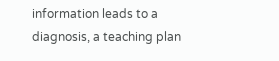information leads to a diagnosis, a teaching plan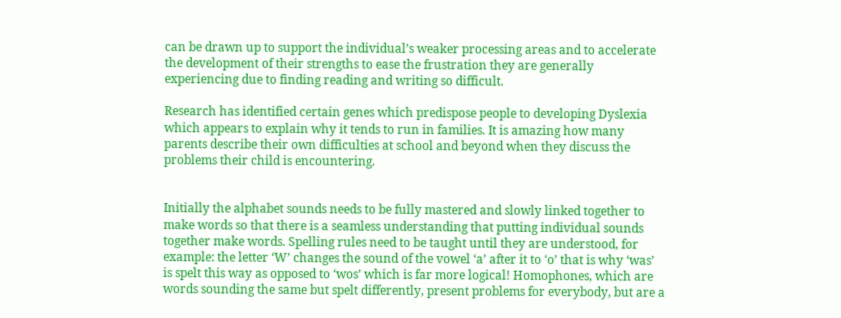can be drawn up to support the individual’s weaker processing areas and to accelerate the development of their strengths to ease the frustration they are generally experiencing due to finding reading and writing so difficult.

Research has identified certain genes which predispose people to developing Dyslexia which appears to explain why it tends to run in families. It is amazing how many parents describe their own difficulties at school and beyond when they discuss the problems their child is encountering.


Initially the alphabet sounds needs to be fully mastered and slowly linked together to make words so that there is a seamless understanding that putting individual sounds together make words. Spelling rules need to be taught until they are understood, for example: the letter ‘W’ changes the sound of the vowel ‘a’ after it to ‘o’ that is why ‘was’ is spelt this way as opposed to ‘wos’ which is far more logical! Homophones, which are words sounding the same but spelt differently, present problems for everybody, but are a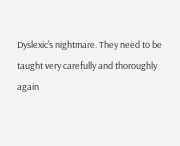Dyslexic’s nightmare. They need to be taught very carefully and thoroughly again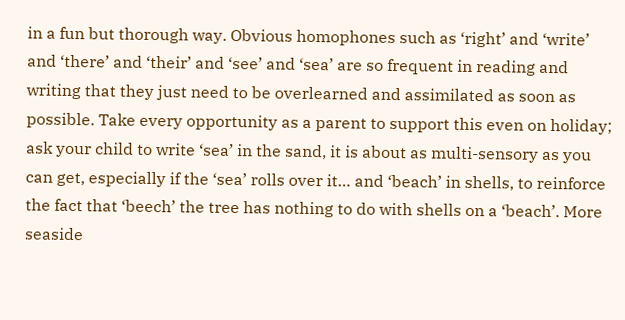in a fun but thorough way. Obvious homophones such as ‘right’ and ‘write’ and ‘there’ and ‘their’ and ‘see’ and ‘sea’ are so frequent in reading and writing that they just need to be overlearned and assimilated as soon as possible. Take every opportunity as a parent to support this even on holiday; ask your child to write ‘sea’ in the sand, it is about as multi-sensory as you can get, especially if the ‘sea’ rolls over it… and ‘beach’ in shells, to reinforce the fact that ‘beech’ the tree has nothing to do with shells on a ‘beach’. More seaside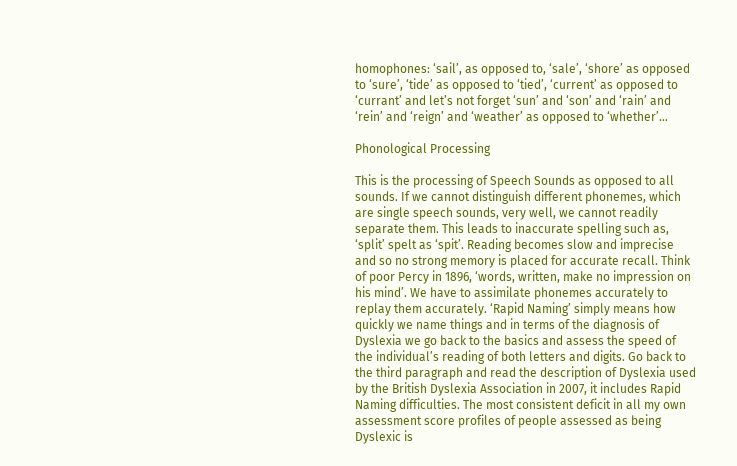homophones: ‘sail’, as opposed to, ‘sale’, ‘shore’ as opposed to ‘sure’, ‘tide’ as opposed to ‘tied’, ‘current’ as opposed to ‘currant’ and let’s not forget ‘sun’ and ‘son’ and ‘rain’ and ‘rein’ and ‘reign’ and ‘weather’ as opposed to ‘whether’…

Phonological Processing

This is the processing of Speech Sounds as opposed to all sounds. If we cannot distinguish different phonemes, which are single speech sounds, very well, we cannot readily separate them. This leads to inaccurate spelling such as, ‘split’ spelt as ‘spit’. Reading becomes slow and imprecise and so no strong memory is placed for accurate recall. Think of poor Percy in 1896, ‘words, written, make no impression on his mind’. We have to assimilate phonemes accurately to replay them accurately. ‘Rapid Naming’ simply means how quickly we name things and in terms of the diagnosis of Dyslexia we go back to the basics and assess the speed of the individual’s reading of both letters and digits. Go back to the third paragraph and read the description of Dyslexia used by the British Dyslexia Association in 2007, it includes Rapid Naming difficulties. The most consistent deficit in all my own assessment score profiles of people assessed as being Dyslexic is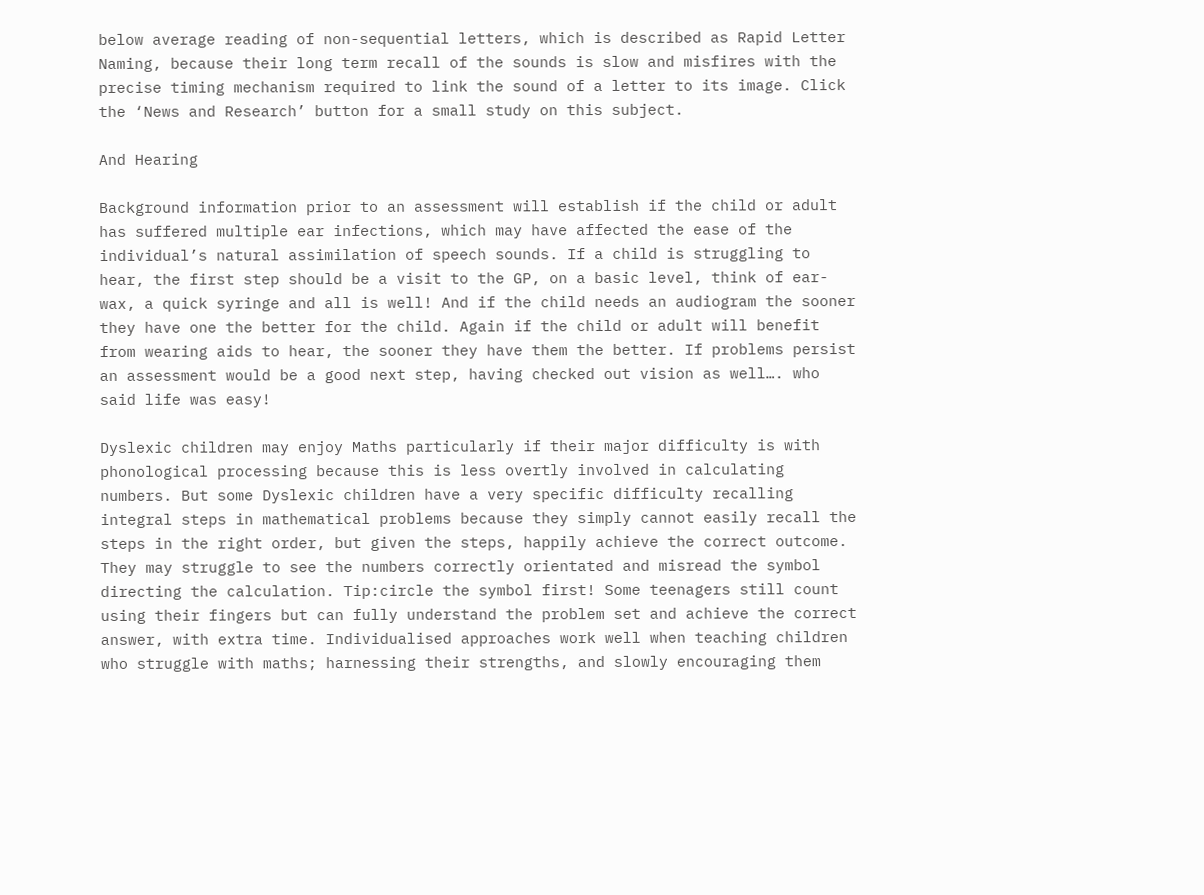below average reading of non-sequential letters, which is described as Rapid Letter Naming, because their long term recall of the sounds is slow and misfires with the precise timing mechanism required to link the sound of a letter to its image. Click the ‘News and Research’ button for a small study on this subject.

And Hearing

Background information prior to an assessment will establish if the child or adult has suffered multiple ear infections, which may have affected the ease of the individual’s natural assimilation of speech sounds. If a child is struggling to hear, the first step should be a visit to the GP, on a basic level, think of ear-wax, a quick syringe and all is well! And if the child needs an audiogram the sooner they have one the better for the child. Again if the child or adult will benefit from wearing aids to hear, the sooner they have them the better. If problems persist an assessment would be a good next step, having checked out vision as well…. who said life was easy!

Dyslexic children may enjoy Maths particularly if their major difficulty is with phonological processing because this is less overtly involved in calculating numbers. But some Dyslexic children have a very specific difficulty recalling integral steps in mathematical problems because they simply cannot easily recall the steps in the right order, but given the steps, happily achieve the correct outcome. They may struggle to see the numbers correctly orientated and misread the symbol directing the calculation. Tip:circle the symbol first! Some teenagers still count using their fingers but can fully understand the problem set and achieve the correct answer, with extra time. Individualised approaches work well when teaching children who struggle with maths; harnessing their strengths, and slowly encouraging them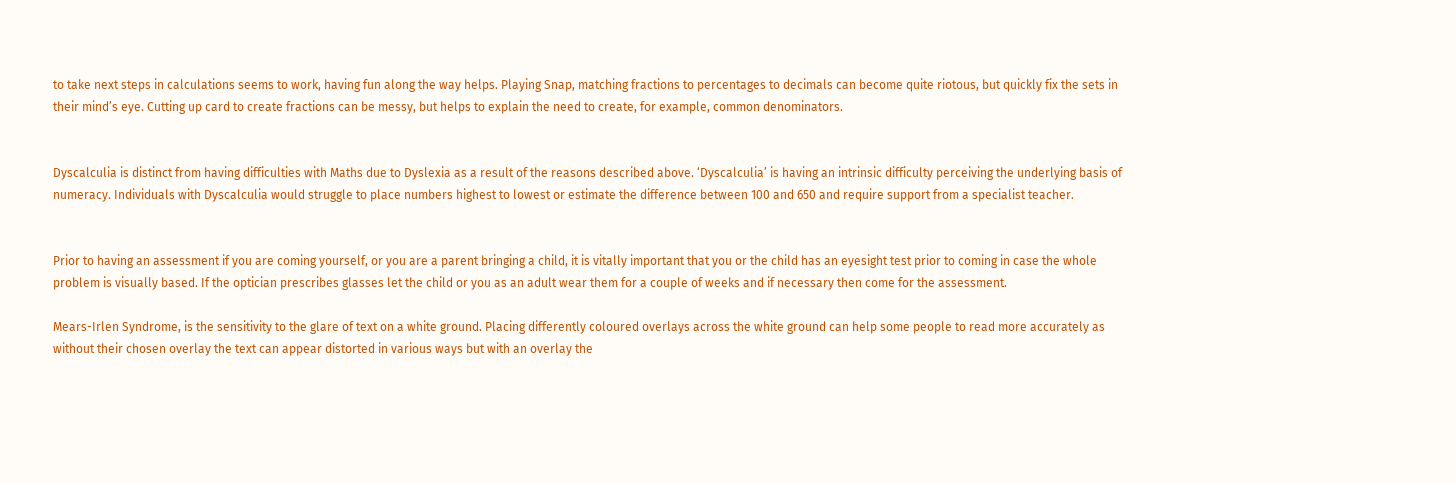to take next steps in calculations seems to work, having fun along the way helps. Playing Snap, matching fractions to percentages to decimals can become quite riotous, but quickly fix the sets in their mind’s eye. Cutting up card to create fractions can be messy, but helps to explain the need to create, for example, common denominators.


Dyscalculia is distinct from having difficulties with Maths due to Dyslexia as a result of the reasons described above. ‘Dyscalculia’ is having an intrinsic difficulty perceiving the underlying basis of numeracy. Individuals with Dyscalculia would struggle to place numbers highest to lowest or estimate the difference between 100 and 650 and require support from a specialist teacher.


Prior to having an assessment if you are coming yourself, or you are a parent bringing a child, it is vitally important that you or the child has an eyesight test prior to coming in case the whole problem is visually based. If the optician prescribes glasses let the child or you as an adult wear them for a couple of weeks and if necessary then come for the assessment.

Mears-Irlen Syndrome, is the sensitivity to the glare of text on a white ground. Placing differently coloured overlays across the white ground can help some people to read more accurately as without their chosen overlay the text can appear distorted in various ways but with an overlay the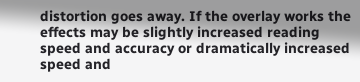distortion goes away. If the overlay works the effects may be slightly increased reading speed and accuracy or dramatically increased speed and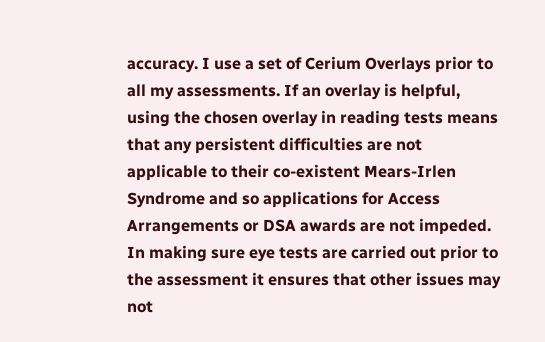accuracy. I use a set of Cerium Overlays prior to all my assessments. If an overlay is helpful, using the chosen overlay in reading tests means that any persistent difficulties are not applicable to their co-existent Mears-Irlen Syndrome and so applications for Access Arrangements or DSA awards are not impeded. In making sure eye tests are carried out prior to the assessment it ensures that other issues may not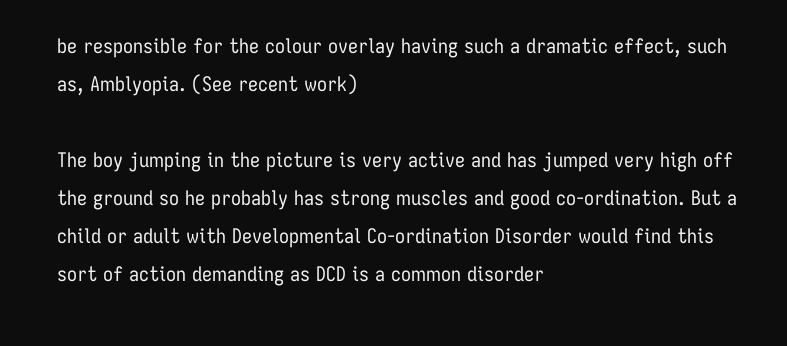be responsible for the colour overlay having such a dramatic effect, such as, Amblyopia. (See recent work)

The boy jumping in the picture is very active and has jumped very high off the ground so he probably has strong muscles and good co-ordination. But a child or adult with Developmental Co-ordination Disorder would find this sort of action demanding as DCD is a common disorder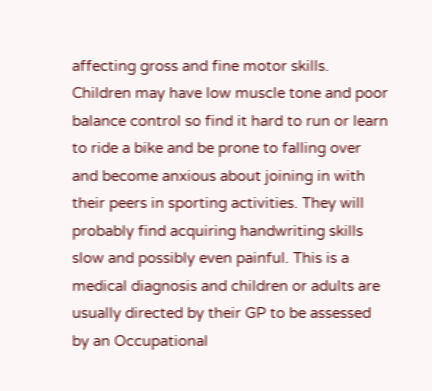affecting gross and fine motor skills. Children may have low muscle tone and poor balance control so find it hard to run or learn to ride a bike and be prone to falling over and become anxious about joining in with their peers in sporting activities. They will probably find acquiring handwriting skills slow and possibly even painful. This is a medical diagnosis and children or adults are usually directed by their GP to be assessed by an Occupational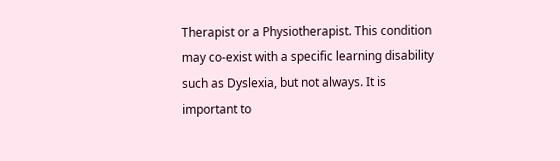Therapist or a Physiotherapist. This condition may co-exist with a specific learning disability such as Dyslexia, but not always. It is important to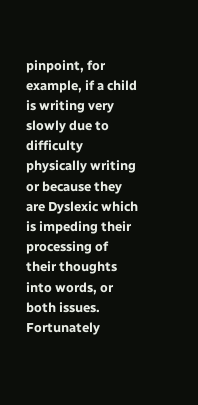pinpoint, for example, if a child is writing very slowly due to difficulty physically writing or because they are Dyslexic which is impeding their processing of their thoughts into words, or both issues. Fortunately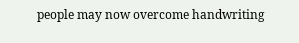people may now overcome handwriting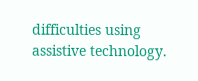difficulties using assistive technology.